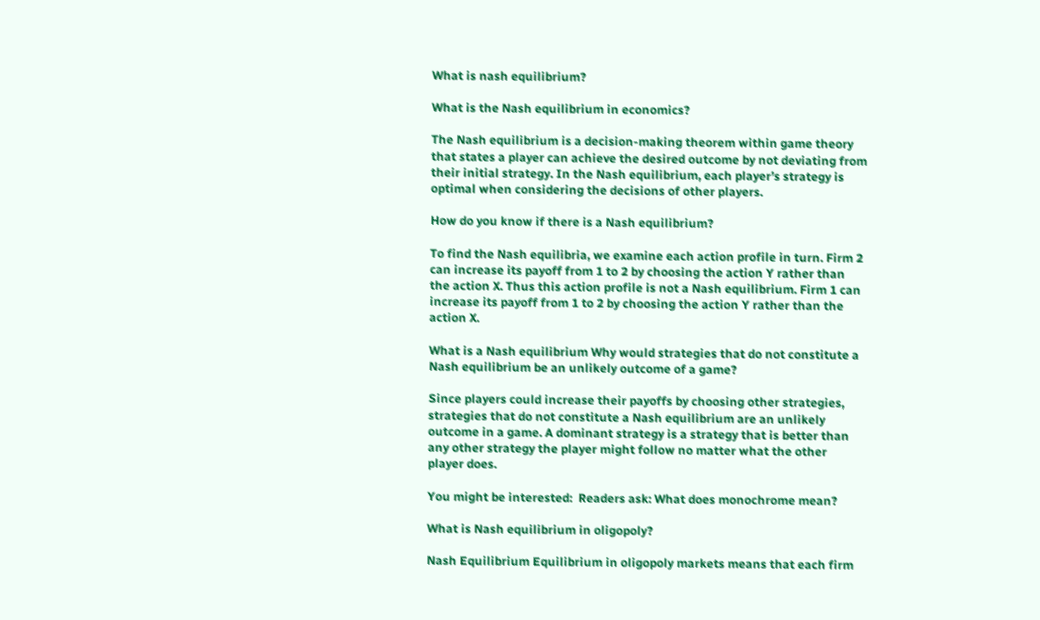What is nash equilibrium?

What is the Nash equilibrium in economics?

The Nash equilibrium is a decision-making theorem within game theory that states a player can achieve the desired outcome by not deviating from their initial strategy. In the Nash equilibrium, each player’s strategy is optimal when considering the decisions of other players.

How do you know if there is a Nash equilibrium?

To find the Nash equilibria, we examine each action profile in turn. Firm 2 can increase its payoff from 1 to 2 by choosing the action Y rather than the action X. Thus this action profile is not a Nash equilibrium. Firm 1 can increase its payoff from 1 to 2 by choosing the action Y rather than the action X.

What is a Nash equilibrium Why would strategies that do not constitute a Nash equilibrium be an unlikely outcome of a game?

Since players could increase their payoffs by choosing other strategies, strategies that do not constitute a Nash equilibrium are an unlikely outcome in a game. A dominant strategy is a strategy that is better than any other strategy the player might follow no matter what the other player does.

You might be interested:  Readers ask: What does monochrome mean?

What is Nash equilibrium in oligopoly?

Nash Equilibrium Equilibrium in oligopoly markets means that each firm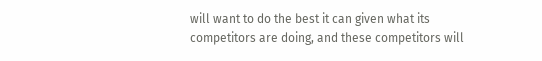will want to do the best it can given what its competitors are doing, and these competitors will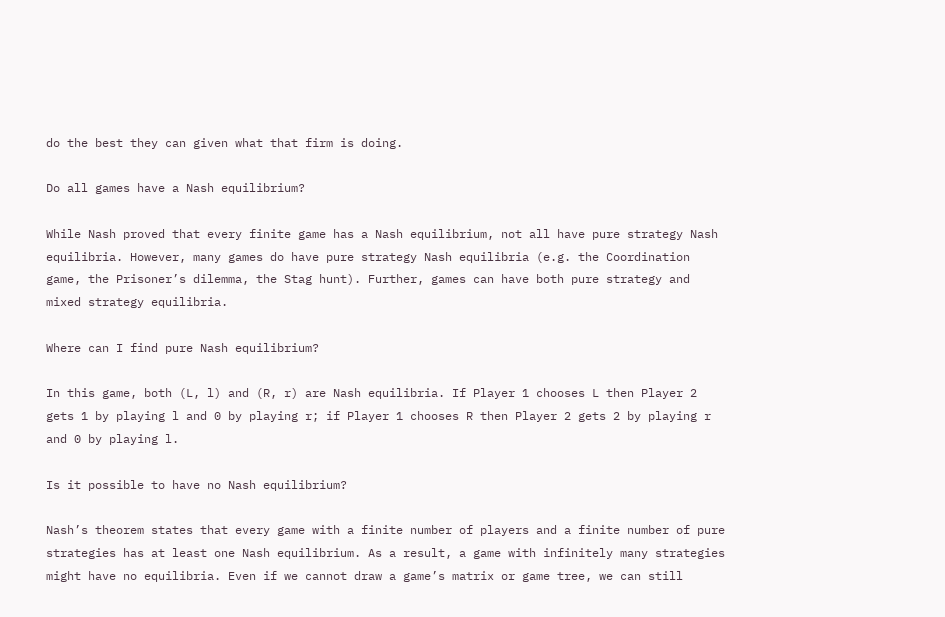do the best they can given what that firm is doing.

Do all games have a Nash equilibrium?

While Nash proved that every finite game has a Nash equilibrium, not all have pure strategy Nash equilibria. However, many games do have pure strategy Nash equilibria (e.g. the Coordination game, the Prisoner’s dilemma, the Stag hunt). Further, games can have both pure strategy and mixed strategy equilibria.

Where can I find pure Nash equilibrium?

In this game, both (L, l) and (R, r) are Nash equilibria. If Player 1 chooses L then Player 2 gets 1 by playing l and 0 by playing r; if Player 1 chooses R then Player 2 gets 2 by playing r and 0 by playing l.

Is it possible to have no Nash equilibrium?

Nash’s theorem states that every game with a finite number of players and a finite number of pure strategies has at least one Nash equilibrium. As a result, a game with infinitely many strategies might have no equilibria. Even if we cannot draw a game’s matrix or game tree, we can still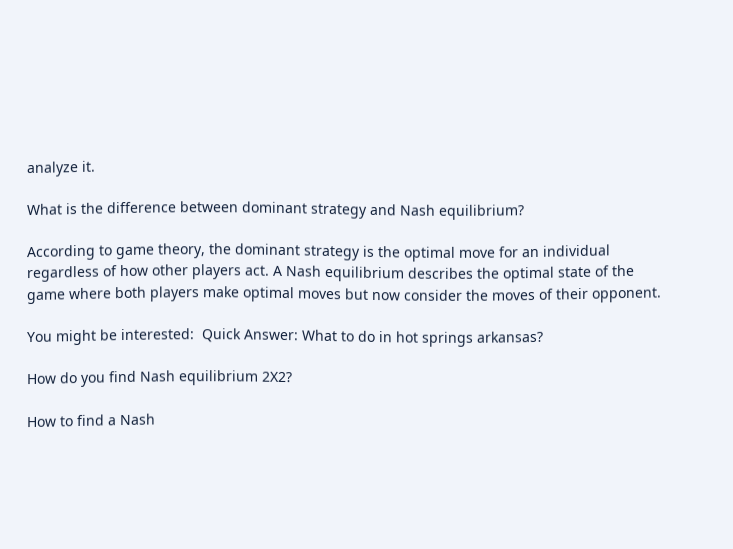analyze it.

What is the difference between dominant strategy and Nash equilibrium?

According to game theory, the dominant strategy is the optimal move for an individual regardless of how other players act. A Nash equilibrium describes the optimal state of the game where both players make optimal moves but now consider the moves of their opponent.

You might be interested:  Quick Answer: What to do in hot springs arkansas?

How do you find Nash equilibrium 2X2?

How to find a Nash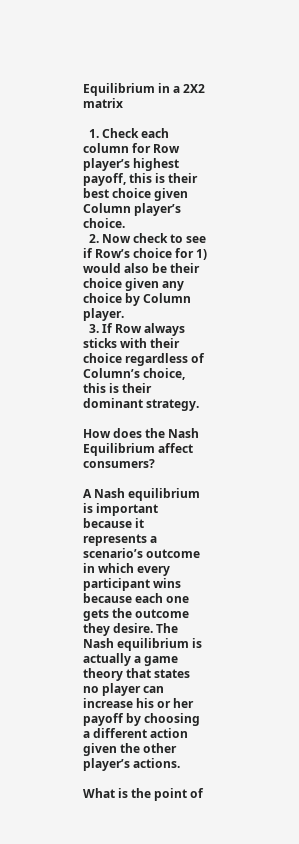Equilibrium in a 2X2 matrix

  1. Check each column for Row player’s highest payoff, this is their best choice given Column player’s choice.
  2. Now check to see if Row’s choice for 1) would also be their choice given any choice by Column player.
  3. If Row always sticks with their choice regardless of Column’s choice, this is their dominant strategy.

How does the Nash Equilibrium affect consumers?

A Nash equilibrium is important because it represents a scenario’s outcome in which every participant wins because each one gets the outcome they desire. The Nash equilibrium is actually a game theory that states no player can increase his or her payoff by choosing a different action given the other player’s actions.

What is the point of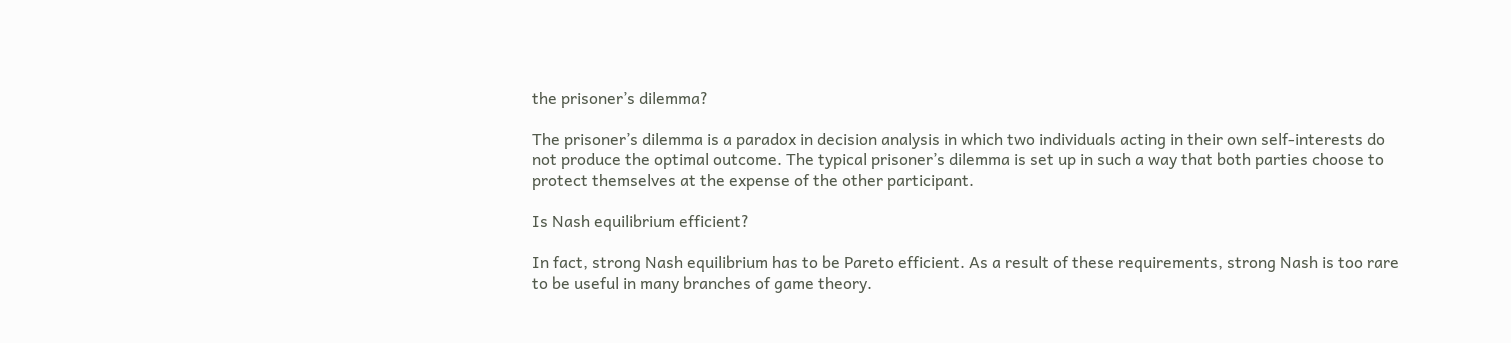the prisoner’s dilemma?

The prisoner’s dilemma is a paradox in decision analysis in which two individuals acting in their own self-interests do not produce the optimal outcome. The typical prisoner’s dilemma is set up in such a way that both parties choose to protect themselves at the expense of the other participant.

Is Nash equilibrium efficient?

In fact, strong Nash equilibrium has to be Pareto efficient. As a result of these requirements, strong Nash is too rare to be useful in many branches of game theory.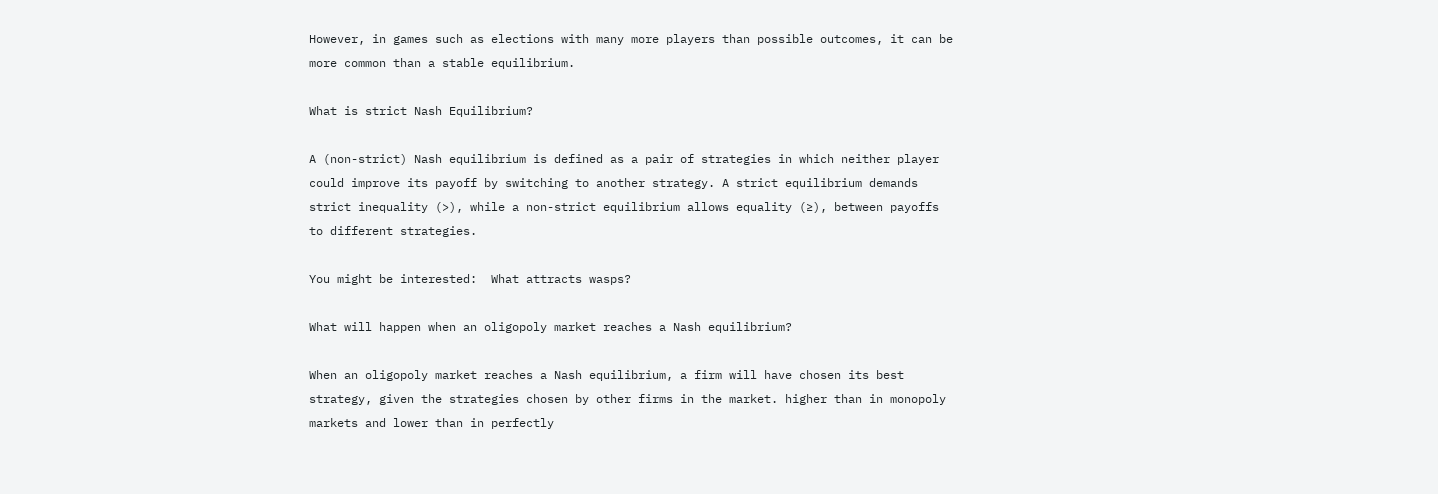However, in games such as elections with many more players than possible outcomes, it can be more common than a stable equilibrium.

What is strict Nash Equilibrium?

A (non-strict) Nash equilibrium is defined as a pair of strategies in which neither player could improve its payoff by switching to another strategy. A strict equilibrium demands strict inequality (>), while a non-strict equilibrium allows equality (≥), between payoffs to different strategies.

You might be interested:  What attracts wasps?

What will happen when an oligopoly market reaches a Nash equilibrium?

When an oligopoly market reaches a Nash equilibrium, a firm will have chosen its best strategy, given the strategies chosen by other firms in the market. higher than in monopoly markets and lower than in perfectly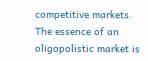competitive markets. The essence of an oligopolistic market is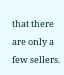that there are only a few sellers.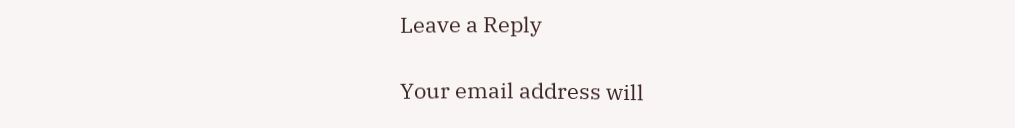Leave a Reply

Your email address will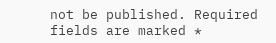not be published. Required fields are marked *